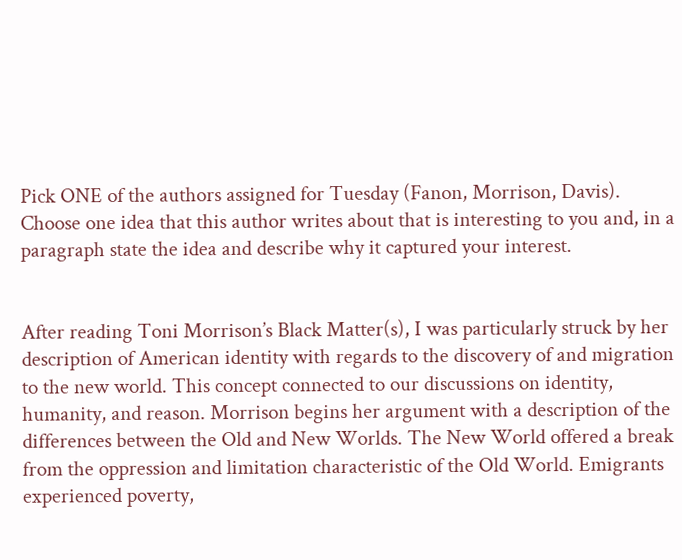Pick ONE of the authors assigned for Tuesday (Fanon, Morrison, Davis). Choose one idea that this author writes about that is interesting to you and, in a paragraph state the idea and describe why it captured your interest.


After reading Toni Morrison’s Black Matter(s), I was particularly struck by her description of American identity with regards to the discovery of and migration to the new world. This concept connected to our discussions on identity, humanity, and reason. Morrison begins her argument with a description of the differences between the Old and New Worlds. The New World offered a break from the oppression and limitation characteristic of the Old World. Emigrants experienced poverty,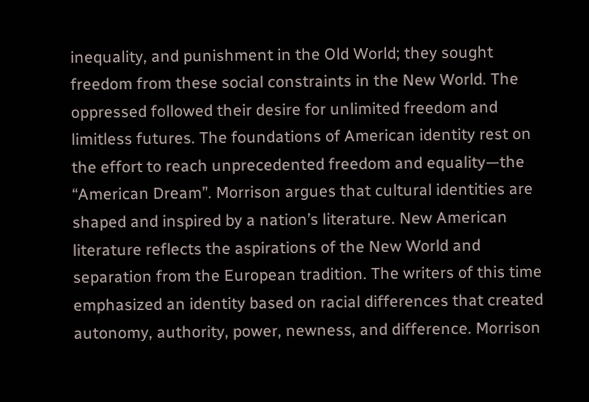inequality, and punishment in the Old World; they sought freedom from these social constraints in the New World. The oppressed followed their desire for unlimited freedom and limitless futures. The foundations of American identity rest on the effort to reach unprecedented freedom and equality—the “American Dream”. Morrison argues that cultural identities are shaped and inspired by a nation’s literature. New American literature reflects the aspirations of the New World and separation from the European tradition. The writers of this time emphasized an identity based on racial differences that created autonomy, authority, power, newness, and difference. Morrison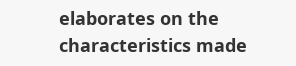elaborates on the characteristics made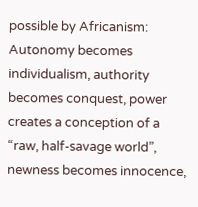possible by Africanism: Autonomy becomes individualism, authority becomes conquest, power creates a conception of a “raw, half-savage world”, newness becomes innocence,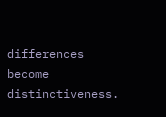differences become distinctiveness.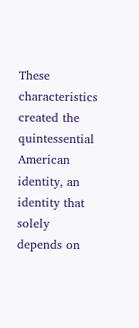These characteristics created the quintessential American identity, an identity that solely depends on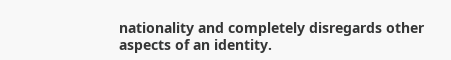nationality and completely disregards other aspects of an identity.